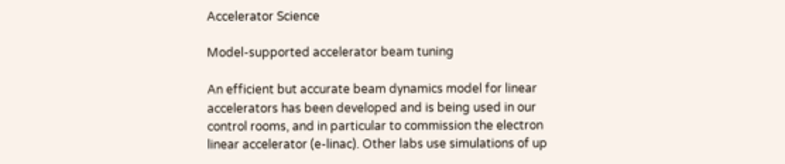Accelerator Science

Model-supported accelerator beam tuning

An efficient but accurate beam dynamics model for linear accelerators has been developed and is being used in our control rooms, and in particular to commission the electron linear accelerator (e-linac). Other labs use simulations of up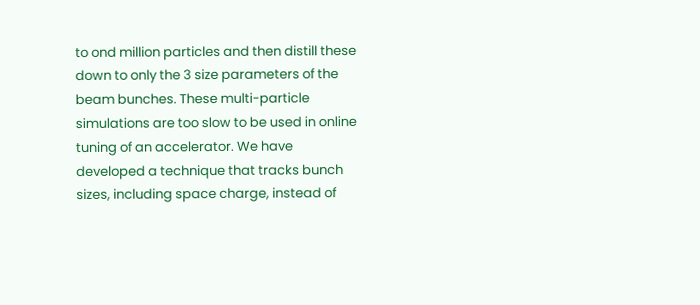to ond million particles and then distill these down to only the 3 size parameters of the beam bunches. These multi-particle simulations are too slow to be used in online tuning of an accelerator. We have developed a technique that tracks bunch sizes, including space charge, instead of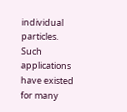individual particles. Such applications have existed for many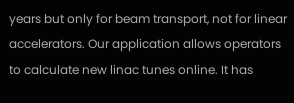years but only for beam transport, not for linear accelerators. Our application allows operators to calculate new linac tunes online. It has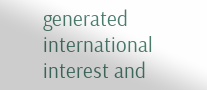generated international interest and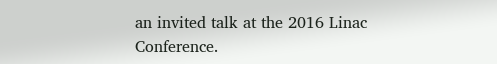an invited talk at the 2016 Linac Conference.